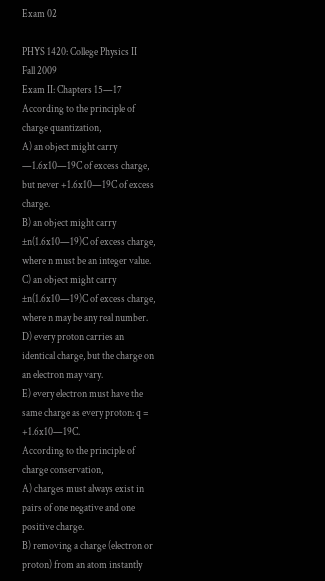Exam 02

PHYS 1420: College Physics II
Fall 2009
Exam II: Chapters 15—17
According to the principle of charge quantization,
A) an object might carry —1.6x10—19C of excess charge, but never +1.6x10—19C of excess charge.
B) an object might carry ±n(1.6x10—19)C of excess charge, where n must be an integer value.
C) an object might carry ±n(1.6x10—19)C of excess charge, where n may be any real number.
D) every proton carries an identical charge, but the charge on an electron may vary.
E) every electron must have the same charge as every proton: q = +1.6x10—19C.
According to the principle of charge conservation,
A) charges must always exist in pairs of one negative and one positive charge.
B) removing a charge (electron or proton) from an atom instantly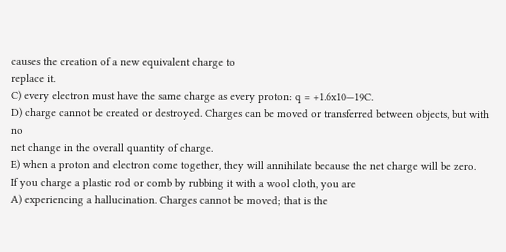causes the creation of a new equivalent charge to
replace it.
C) every electron must have the same charge as every proton: q = +1.6x10—19C.
D) charge cannot be created or destroyed. Charges can be moved or transferred between objects, but with no
net change in the overall quantity of charge.
E) when a proton and electron come together, they will annihilate because the net charge will be zero.
If you charge a plastic rod or comb by rubbing it with a wool cloth, you are
A) experiencing a hallucination. Charges cannot be moved; that is the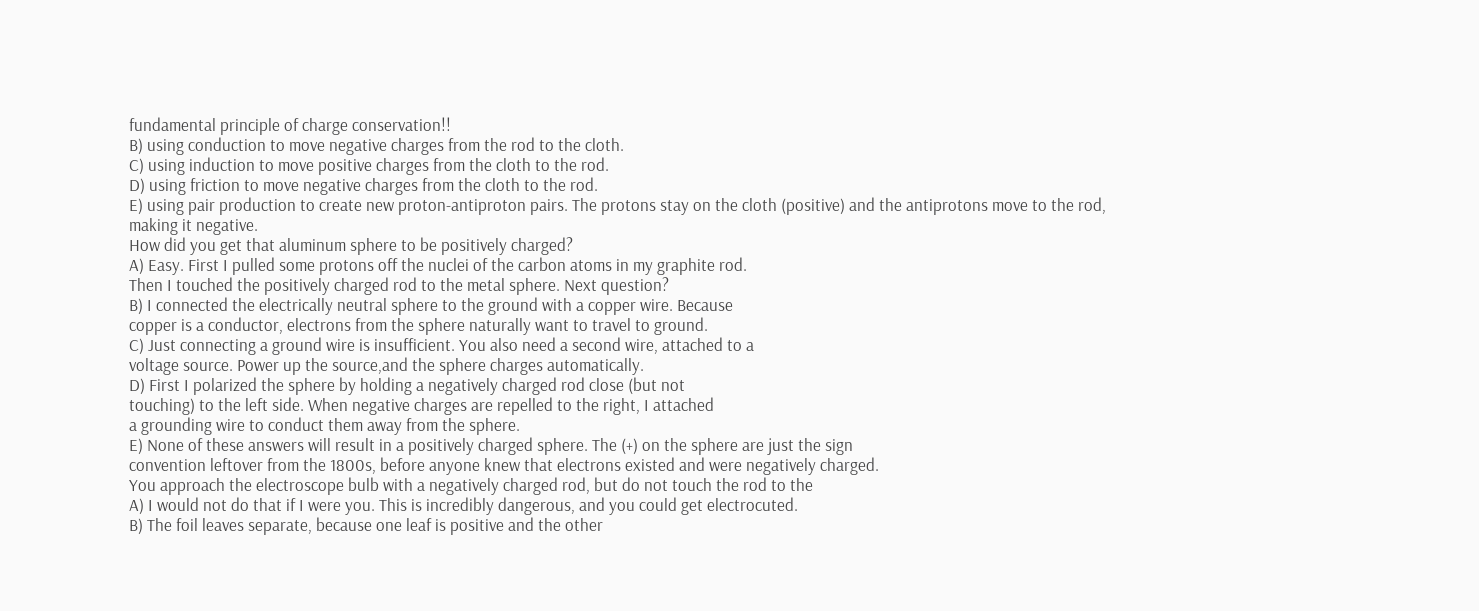fundamental principle of charge conservation!!
B) using conduction to move negative charges from the rod to the cloth.
C) using induction to move positive charges from the cloth to the rod.
D) using friction to move negative charges from the cloth to the rod.
E) using pair production to create new proton-antiproton pairs. The protons stay on the cloth (positive) and the antiprotons move to the rod, making it negative.
How did you get that aluminum sphere to be positively charged?
A) Easy. First I pulled some protons off the nuclei of the carbon atoms in my graphite rod.
Then I touched the positively charged rod to the metal sphere. Next question?
B) I connected the electrically neutral sphere to the ground with a copper wire. Because
copper is a conductor, electrons from the sphere naturally want to travel to ground.
C) Just connecting a ground wire is insufficient. You also need a second wire, attached to a
voltage source. Power up the source,and the sphere charges automatically.
D) First I polarized the sphere by holding a negatively charged rod close (but not
touching) to the left side. When negative charges are repelled to the right, I attached
a grounding wire to conduct them away from the sphere.
E) None of these answers will result in a positively charged sphere. The (+) on the sphere are just the sign
convention leftover from the 1800s, before anyone knew that electrons existed and were negatively charged.
You approach the electroscope bulb with a negatively charged rod, but do not touch the rod to the
A) I would not do that if I were you. This is incredibly dangerous, and you could get electrocuted.
B) The foil leaves separate, because one leaf is positive and the other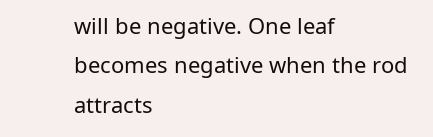will be negative. One leaf
becomes negative when the rod attracts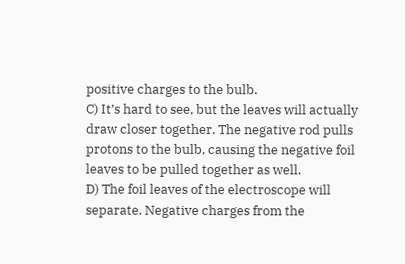positive charges to the bulb.
C) It’s hard to see, but the leaves will actually draw closer together. The negative rod pulls
protons to the bulb, causing the negative foil leaves to be pulled together as well.
D) The foil leaves of the electroscope will separate. Negative charges from the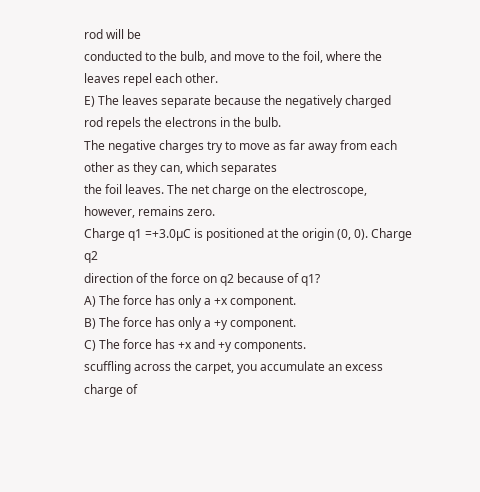rod will be
conducted to the bulb, and move to the foil, where the leaves repel each other.
E) The leaves separate because the negatively charged rod repels the electrons in the bulb.
The negative charges try to move as far away from each other as they can, which separates
the foil leaves. The net charge on the electroscope, however, remains zero.
Charge q1 =+3.0µC is positioned at the origin (0, 0). Charge q2
direction of the force on q2 because of q1?
A) The force has only a +x component.
B) The force has only a +y component.
C) The force has +x and +y components.
scuffling across the carpet, you accumulate an excess charge of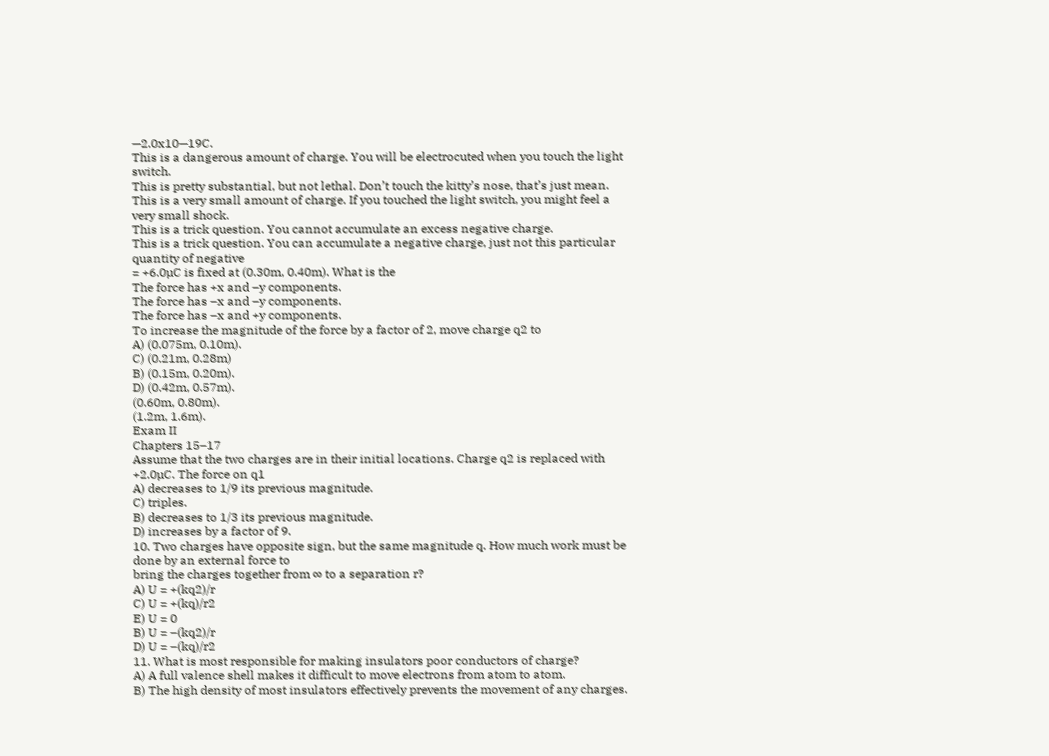—2.0x10—19C.
This is a dangerous amount of charge. You will be electrocuted when you touch the light switch.
This is pretty substantial, but not lethal. Don’t touch the kitty’s nose, that’s just mean.
This is a very small amount of charge. If you touched the light switch, you might feel a very small shock.
This is a trick question. You cannot accumulate an excess negative charge.
This is a trick question. You can accumulate a negative charge, just not this particular quantity of negative
= +6.0µC is fixed at (0.30m, 0.40m). What is the
The force has +x and –y components.
The force has –x and –y components.
The force has –x and +y components.
To increase the magnitude of the force by a factor of 2, move charge q2 to
A) (0.075m, 0.10m).
C) (0.21m, 0.28m)
B) (0.15m, 0.20m).
D) (0.42m, 0.57m).
(0.60m, 0.80m).
(1.2m, 1.6m).
Exam II
Chapters 15–17
Assume that the two charges are in their initial locations. Charge q2 is replaced with +2.0µC. The force on q1
A) decreases to 1/9 its previous magnitude.
C) triples.
B) decreases to 1/3 its previous magnitude.
D) increases by a factor of 9.
10. Two charges have opposite sign, but the same magnitude q. How much work must be done by an external force to
bring the charges together from ∞ to a separation r?
A) U = +(kq2)/r
C) U = +(kq)/r2
E) U = 0
B) U = –(kq2)/r
D) U = –(kq)/r2
11. What is most responsible for making insulators poor conductors of charge?
A) A full valence shell makes it difficult to move electrons from atom to atom.
B) The high density of most insulators effectively prevents the movement of any charges.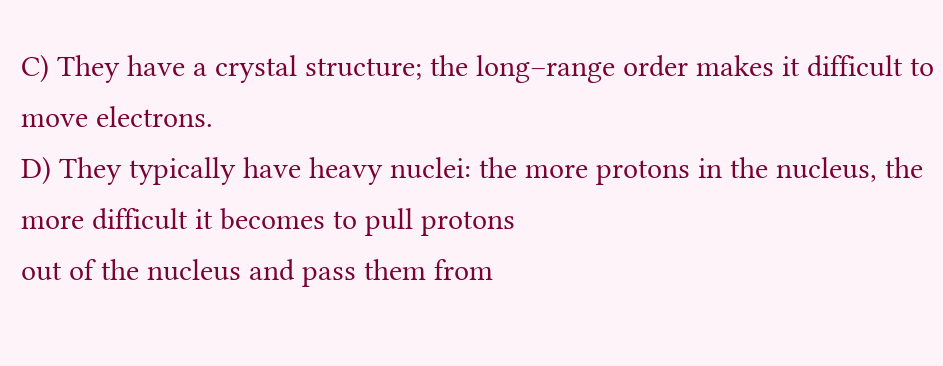C) They have a crystal structure; the long–range order makes it difficult to move electrons.
D) They typically have heavy nuclei: the more protons in the nucleus, the more difficult it becomes to pull protons
out of the nucleus and pass them from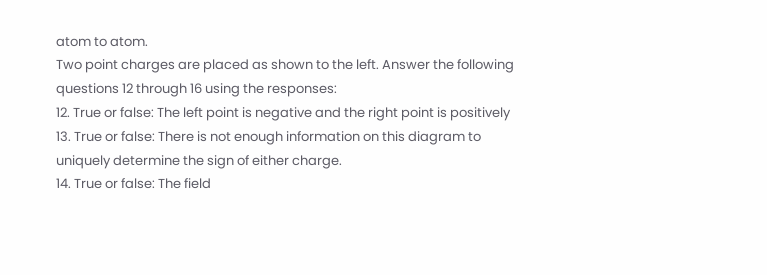atom to atom.
Two point charges are placed as shown to the left. Answer the following
questions 12 through 16 using the responses:
12. True or false: The left point is negative and the right point is positively
13. True or false: There is not enough information on this diagram to
uniquely determine the sign of either charge.
14. True or false: The field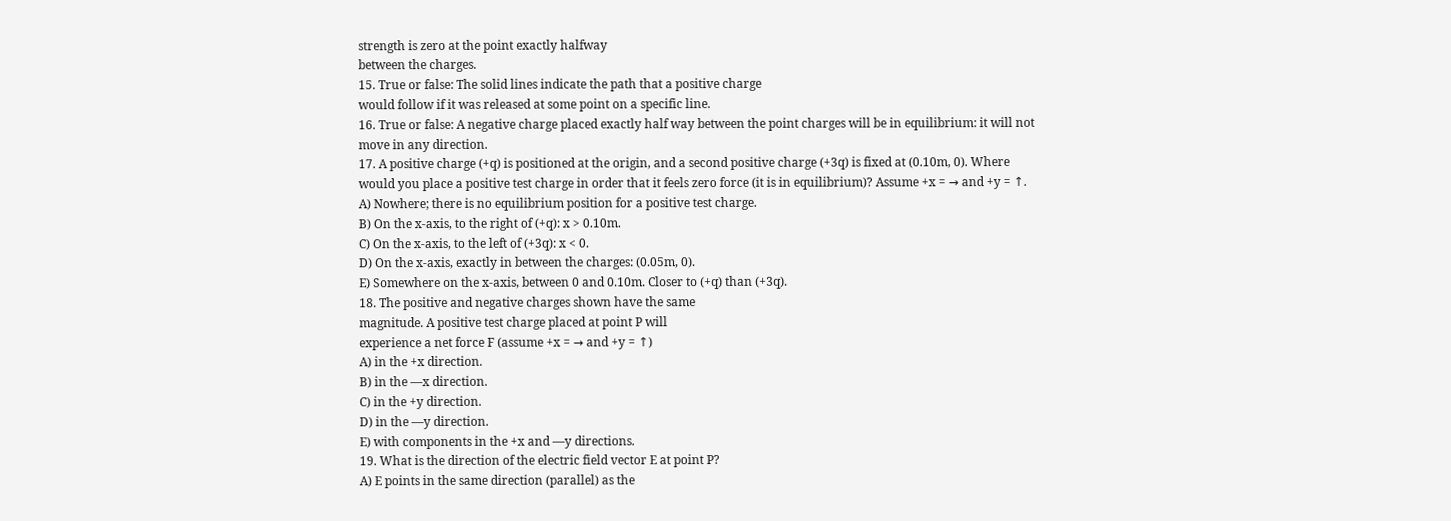strength is zero at the point exactly halfway
between the charges.
15. True or false: The solid lines indicate the path that a positive charge
would follow if it was released at some point on a specific line.
16. True or false: A negative charge placed exactly half way between the point charges will be in equilibrium: it will not
move in any direction.
17. A positive charge (+q) is positioned at the origin, and a second positive charge (+3q) is fixed at (0.10m, 0). Where
would you place a positive test charge in order that it feels zero force (it is in equilibrium)? Assume +x = → and +y = ↑.
A) Nowhere; there is no equilibrium position for a positive test charge.
B) On the x-axis, to the right of (+q): x > 0.10m.
C) On the x-axis, to the left of (+3q): x < 0.
D) On the x-axis, exactly in between the charges: (0.05m, 0).
E) Somewhere on the x-axis, between 0 and 0.10m. Closer to (+q) than (+3q).
18. The positive and negative charges shown have the same
magnitude. A positive test charge placed at point P will
experience a net force F (assume +x = → and +y = ↑)
A) in the +x direction.
B) in the —x direction.
C) in the +y direction.
D) in the —y direction.
E) with components in the +x and —y directions.
19. What is the direction of the electric field vector E at point P?
A) E points in the same direction (parallel) as the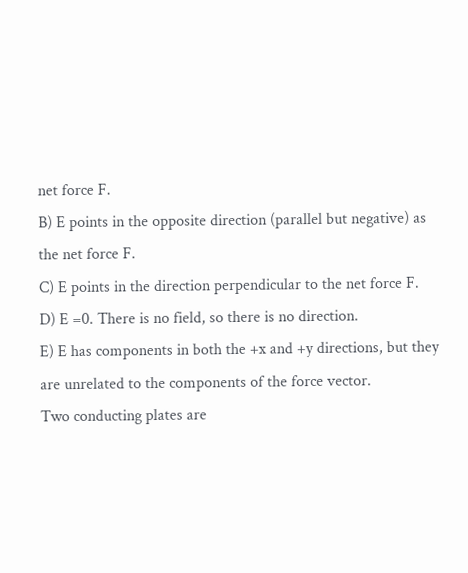net force F.
B) E points in the opposite direction (parallel but negative) as the net force F.
C) E points in the direction perpendicular to the net force F.
D) E =0. There is no field, so there is no direction.
E) E has components in both the +x and +y directions, but they are unrelated to the components of the force vector.
Two conducting plates are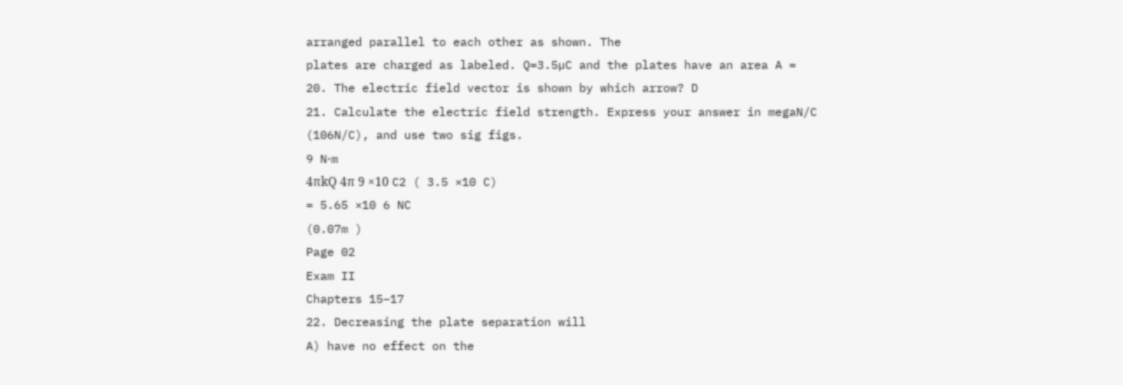arranged parallel to each other as shown. The
plates are charged as labeled. Q=3.5µC and the plates have an area A =
20. The electric field vector is shown by which arrow? D
21. Calculate the electric field strength. Express your answer in megaN/C
(106N/C), and use two sig figs.
9 N⋅m
4πkQ 4π 9 ×10 C2 ( 3.5 ×10 C)
= 5.65 ×10 6 NC
(0.07m )
Page 02
Exam II
Chapters 15–17
22. Decreasing the plate separation will
A) have no effect on the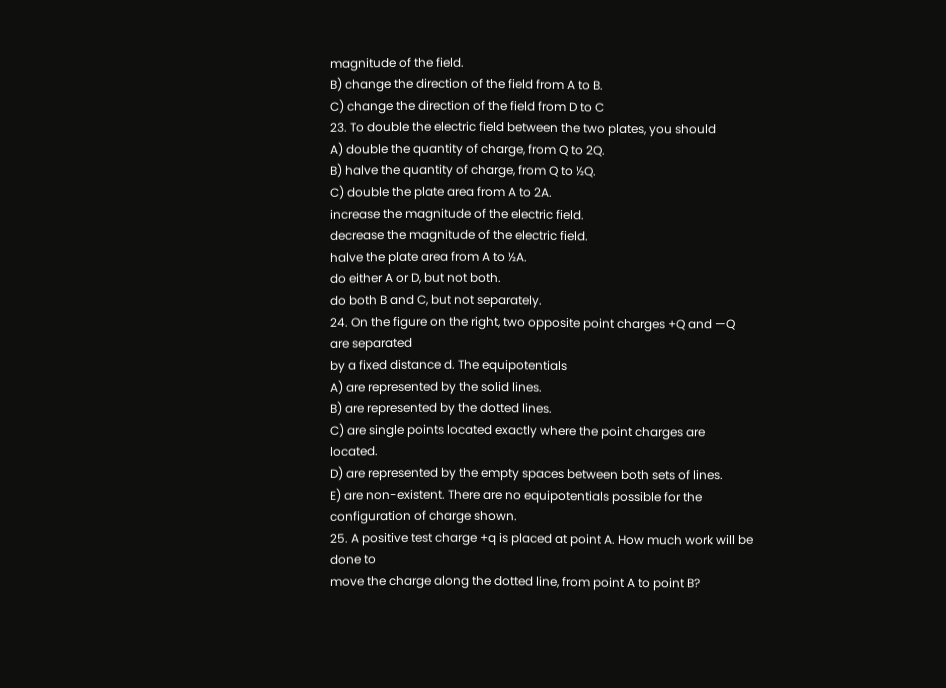magnitude of the field.
B) change the direction of the field from A to B.
C) change the direction of the field from D to C
23. To double the electric field between the two plates, you should
A) double the quantity of charge, from Q to 2Q.
B) halve the quantity of charge, from Q to ½Q.
C) double the plate area from A to 2A.
increase the magnitude of the electric field.
decrease the magnitude of the electric field.
halve the plate area from A to ½A.
do either A or D, but not both.
do both B and C, but not separately.
24. On the figure on the right, two opposite point charges +Q and —Q are separated
by a fixed distance d. The equipotentials
A) are represented by the solid lines.
B) are represented by the dotted lines.
C) are single points located exactly where the point charges are located.
D) are represented by the empty spaces between both sets of lines.
E) are non-existent. There are no equipotentials possible for the
configuration of charge shown.
25. A positive test charge +q is placed at point A. How much work will be done to
move the charge along the dotted line, from point A to point B?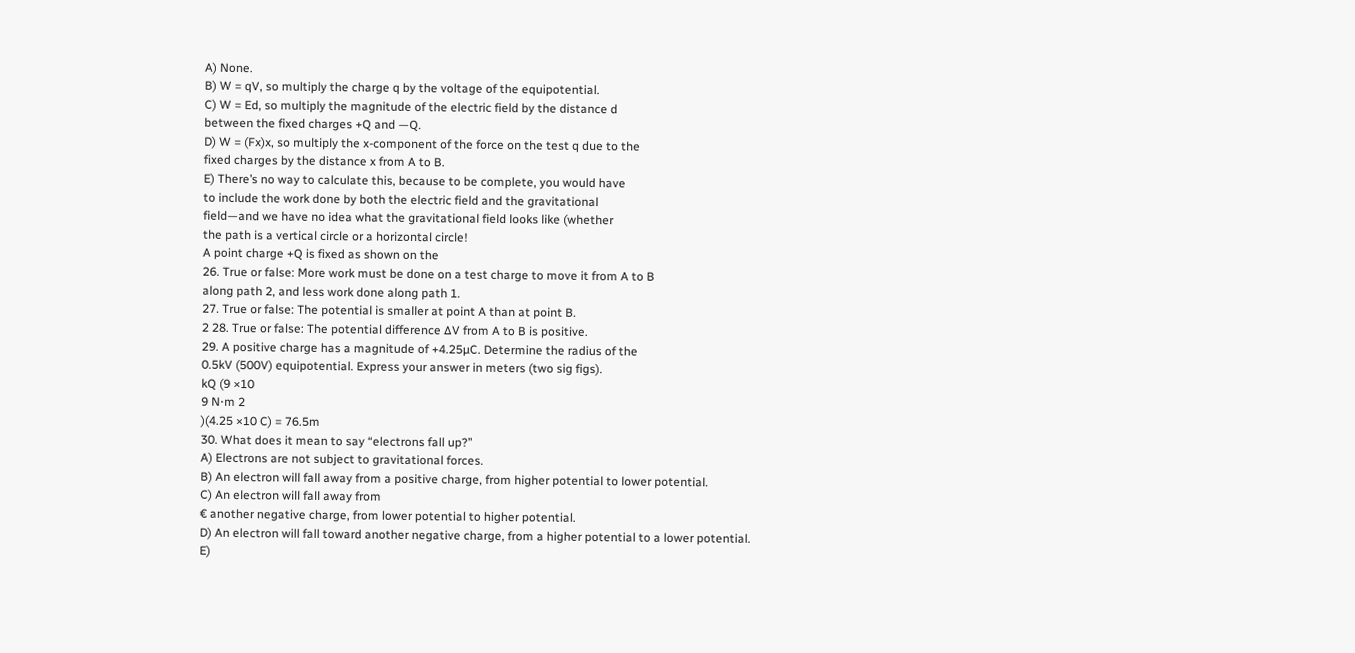A) None.
B) W = qV, so multiply the charge q by the voltage of the equipotential.
C) W = Ed, so multiply the magnitude of the electric field by the distance d
between the fixed charges +Q and —Q.
D) W = (Fx)x, so multiply the x-component of the force on the test q due to the
fixed charges by the distance x from A to B.
E) There’s no way to calculate this, because to be complete, you would have
to include the work done by both the electric field and the gravitational
field—and we have no idea what the gravitational field looks like (whether
the path is a vertical circle or a horizontal circle!
A point charge +Q is fixed as shown on the
26. True or false: More work must be done on a test charge to move it from A to B
along path 2, and less work done along path 1.
27. True or false: The potential is smaller at point A than at point B.
2 28. True or false: The potential difference ∆V from A to B is positive.
29. A positive charge has a magnitude of +4.25µC. Determine the radius of the
0.5kV (500V) equipotential. Express your answer in meters (two sig figs).
kQ (9 ×10
9 N⋅m 2
)(4.25 ×10 C) = 76.5m
30. What does it mean to say “electrons fall up?”
A) Electrons are not subject to gravitational forces.
B) An electron will fall away from a positive charge, from higher potential to lower potential.
C) An electron will fall away from
€ another negative charge, from lower potential to higher potential.
D) An electron will fall toward another negative charge, from a higher potential to a lower potential.
E)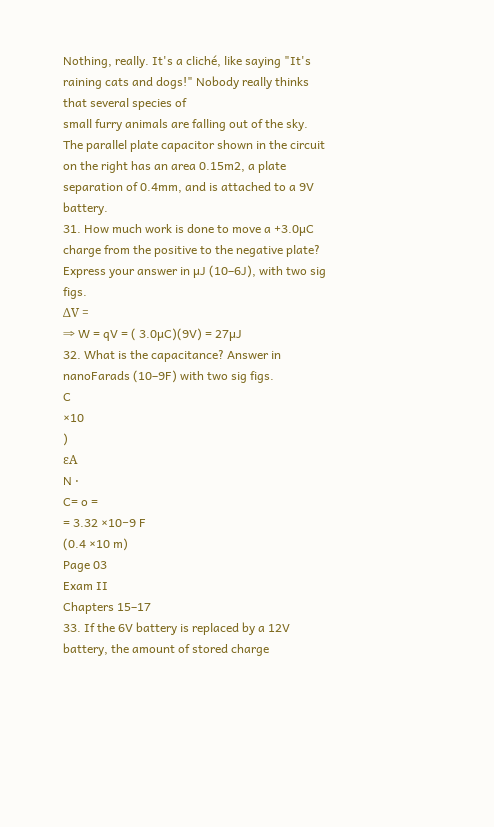Nothing, really. It's a cliché, like saying "It's raining cats and dogs!" Nobody really thinks that several species of
small furry animals are falling out of the sky.
The parallel plate capacitor shown in the circuit on the right has an area 0.15m2, a plate
separation of 0.4mm, and is attached to a 9V battery.
31. How much work is done to move a +3.0µC charge from the positive to the negative plate?
Express your answer in µJ (10–6J), with two sig figs.
ΔV =
⇒ W = qV = ( 3.0µC)(9V) = 27µJ
32. What is the capacitance? Answer in nanoFarads (10–9F) with two sig figs.
C
×10
)
εA
N ⋅
C= o =
= 3.32 ×10−9 F
(0.4 ×10 m)
Page 03
Exam II
Chapters 15–17
33. If the 6V battery is replaced by a 12V battery, the amount of stored charge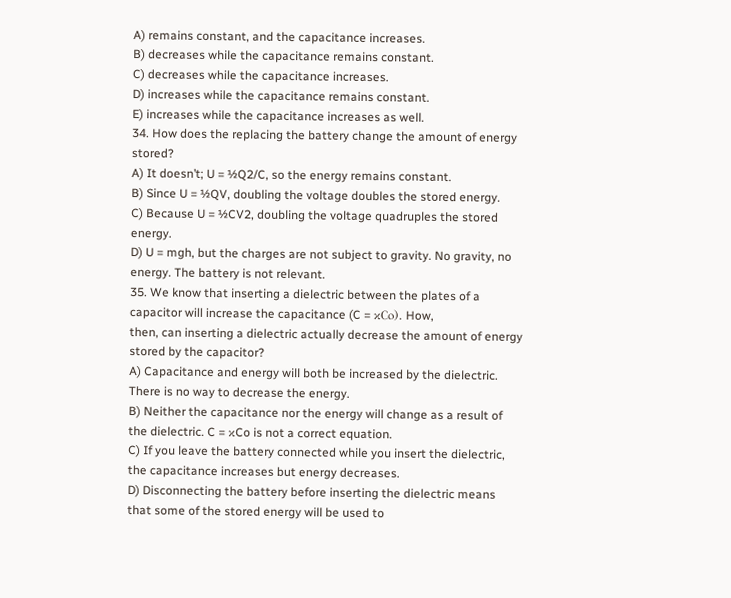A) remains constant, and the capacitance increases.
B) decreases while the capacitance remains constant.
C) decreases while the capacitance increases.
D) increases while the capacitance remains constant.
E) increases while the capacitance increases as well.
34. How does the replacing the battery change the amount of energy stored?
A) It doesn’t; U = ½Q2/C, so the energy remains constant.
B) Since U = ½QV, doubling the voltage doubles the stored energy.
C) Because U = ½CV2, doubling the voltage quadruples the stored energy.
D) U = mgh, but the charges are not subject to gravity. No gravity, no energy. The battery is not relevant.
35. We know that inserting a dielectric between the plates of a capacitor will increase the capacitance (C = κCo). How,
then, can inserting a dielectric actually decrease the amount of energy stored by the capacitor?
A) Capacitance and energy will both be increased by the dielectric. There is no way to decrease the energy.
B) Neither the capacitance nor the energy will change as a result of the dielectric. C = κCo is not a correct equation.
C) If you leave the battery connected while you insert the dielectric, the capacitance increases but energy decreases.
D) Disconnecting the battery before inserting the dielectric means that some of the stored energy will be used to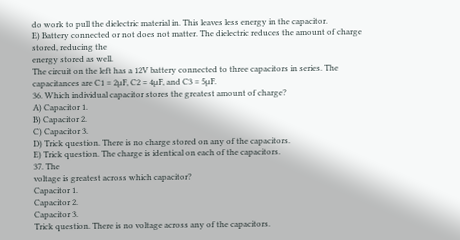do work to pull the dielectric material in. This leaves less energy in the capacitor.
E) Battery connected or not does not matter. The dielectric reduces the amount of charge stored, reducing the
energy stored as well.
The circuit on the left has a 12V battery connected to three capacitors in series. The
capacitances are C1 = 2µF, C2 = 4µF, and C3 = 5µF.
36. Which individual capacitor stores the greatest amount of charge?
A) Capacitor 1.
B) Capacitor 2.
C) Capacitor 3.
D) Trick question. There is no charge stored on any of the capacitors.
E) Trick question. The charge is identical on each of the capacitors.
37. The
voltage is greatest across which capacitor?
Capacitor 1.
Capacitor 2.
Capacitor 3.
Trick question. There is no voltage across any of the capacitors.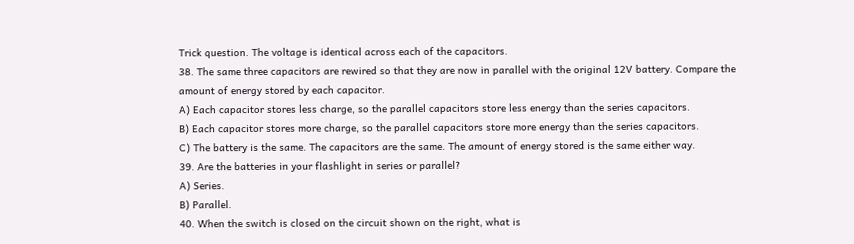Trick question. The voltage is identical across each of the capacitors.
38. The same three capacitors are rewired so that they are now in parallel with the original 12V battery. Compare the
amount of energy stored by each capacitor.
A) Each capacitor stores less charge, so the parallel capacitors store less energy than the series capacitors.
B) Each capacitor stores more charge, so the parallel capacitors store more energy than the series capacitors.
C) The battery is the same. The capacitors are the same. The amount of energy stored is the same either way.
39. Are the batteries in your flashlight in series or parallel?
A) Series.
B) Parallel.
40. When the switch is closed on the circuit shown on the right, what is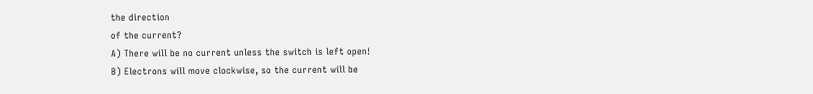the direction
of the current?
A) There will be no current unless the switch is left open!
B) Electrons will move clockwise, so the current will be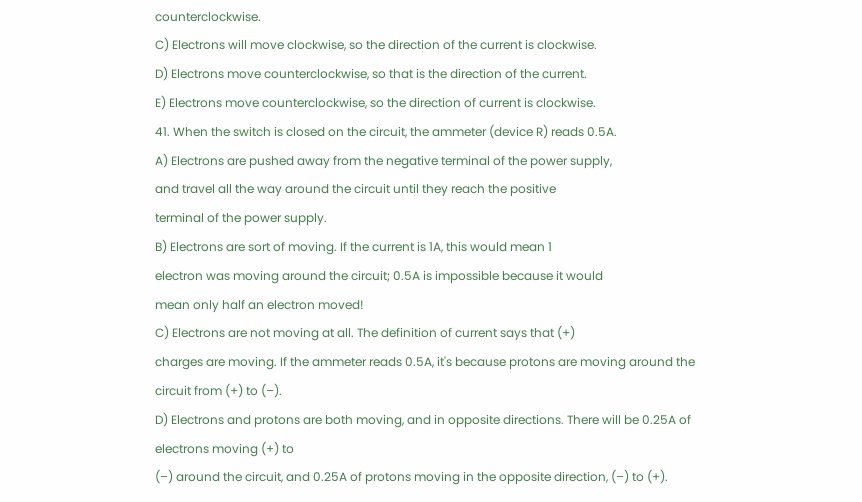counterclockwise.
C) Electrons will move clockwise, so the direction of the current is clockwise.
D) Electrons move counterclockwise, so that is the direction of the current.
E) Electrons move counterclockwise, so the direction of current is clockwise.
41. When the switch is closed on the circuit, the ammeter (device R) reads 0.5A.
A) Electrons are pushed away from the negative terminal of the power supply,
and travel all the way around the circuit until they reach the positive
terminal of the power supply.
B) Electrons are sort of moving. If the current is 1A, this would mean 1
electron was moving around the circuit; 0.5A is impossible because it would
mean only half an electron moved!
C) Electrons are not moving at all. The definition of current says that (+)
charges are moving. If the ammeter reads 0.5A, it's because protons are moving around the circuit from (+) to (–).
D) Electrons and protons are both moving, and in opposite directions. There will be 0.25A of electrons moving (+) to
(–) around the circuit, and 0.25A of protons moving in the opposite direction, (–) to (+).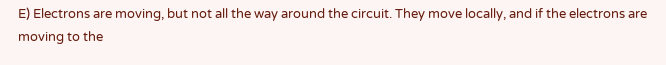E) Electrons are moving, but not all the way around the circuit. They move locally, and if the electrons are
moving to the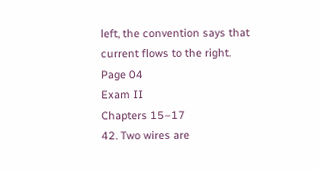left, the convention says that current flows to the right.
Page 04
Exam II
Chapters 15–17
42. Two wires are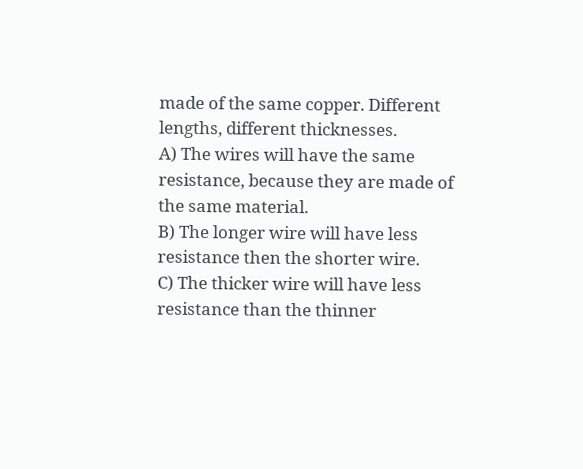made of the same copper. Different lengths, different thicknesses.
A) The wires will have the same resistance, because they are made of the same material.
B) The longer wire will have less resistance then the shorter wire.
C) The thicker wire will have less resistance than the thinner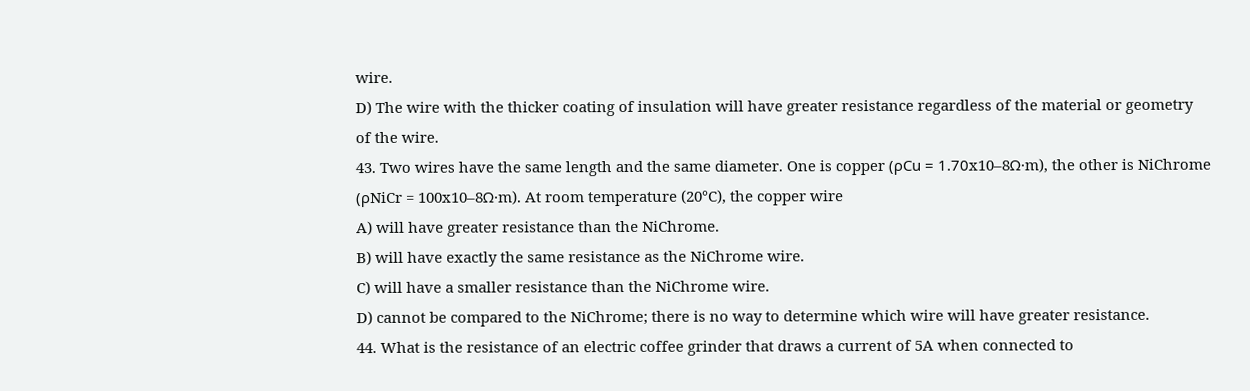wire.
D) The wire with the thicker coating of insulation will have greater resistance regardless of the material or geometry
of the wire.
43. Two wires have the same length and the same diameter. One is copper (ρCu = 1.70x10–8Ω·m), the other is NiChrome
(ρNiCr = 100x10–8Ω·m). At room temperature (20°C), the copper wire
A) will have greater resistance than the NiChrome.
B) will have exactly the same resistance as the NiChrome wire.
C) will have a smaller resistance than the NiChrome wire.
D) cannot be compared to the NiChrome; there is no way to determine which wire will have greater resistance.
44. What is the resistance of an electric coffee grinder that draws a current of 5A when connected to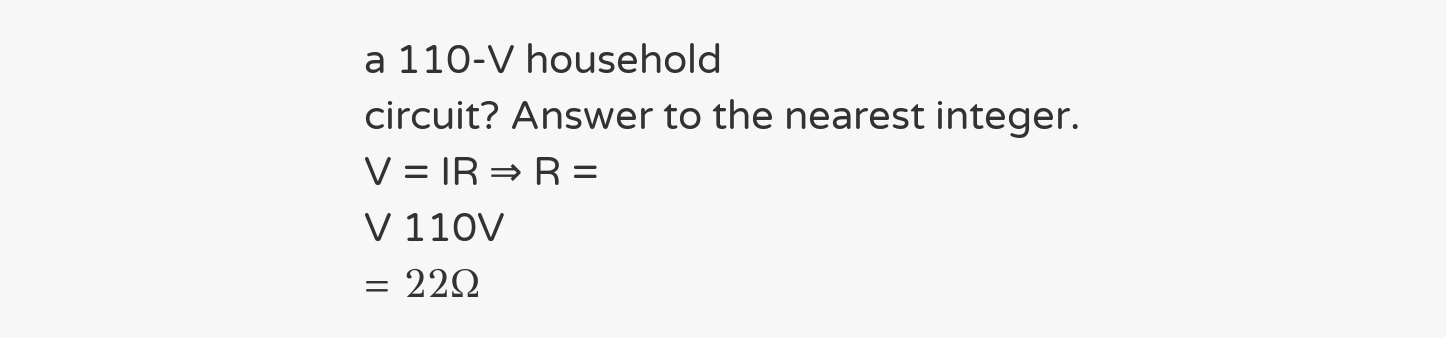a 110-V household
circuit? Answer to the nearest integer.
V = IR ⇒ R =
V 110V
= 22Ω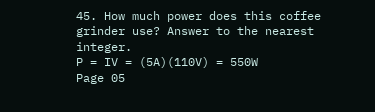45. How much power does this coffee grinder use? Answer to the nearest integer.
P = IV = (5A)(110V) = 550W
Page 05